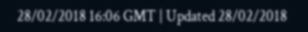28/02/2018 16:06 GMT | Updated 28/02/2018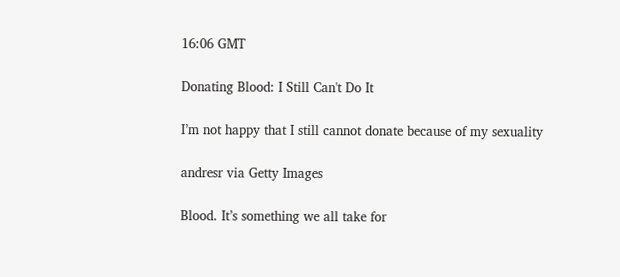16:06 GMT

Donating Blood: I Still Can't Do It

I’m not happy that I still cannot donate because of my sexuality

andresr via Getty Images

Blood. It’s something we all take for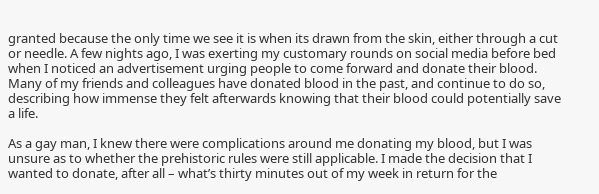granted because the only time we see it is when its drawn from the skin, either through a cut or needle. A few nights ago, I was exerting my customary rounds on social media before bed when I noticed an advertisement urging people to come forward and donate their blood. Many of my friends and colleagues have donated blood in the past, and continue to do so, describing how immense they felt afterwards knowing that their blood could potentially save a life.

As a gay man, I knew there were complications around me donating my blood, but I was unsure as to whether the prehistoric rules were still applicable. I made the decision that I wanted to donate, after all – what’s thirty minutes out of my week in return for the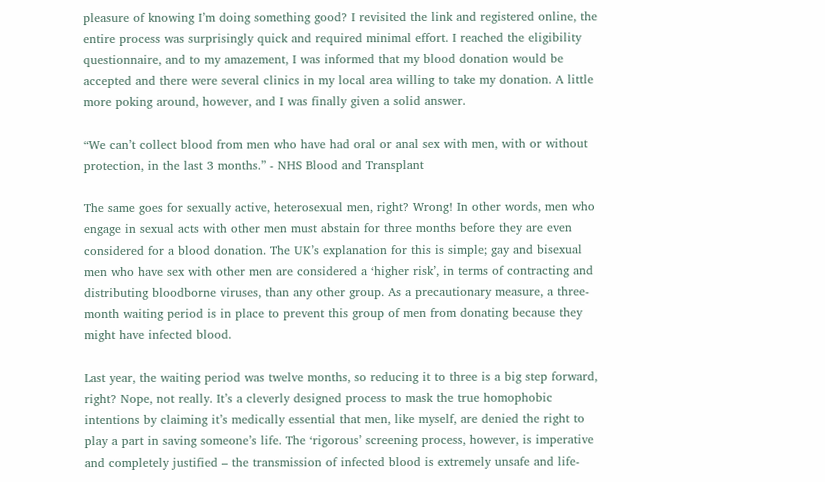pleasure of knowing I’m doing something good? I revisited the link and registered online, the entire process was surprisingly quick and required minimal effort. I reached the eligibility questionnaire, and to my amazement, I was informed that my blood donation would be accepted and there were several clinics in my local area willing to take my donation. A little more poking around, however, and I was finally given a solid answer.

“We can’t collect blood from men who have had oral or anal sex with men, with or without protection, in the last 3 months.” - NHS Blood and Transplant

The same goes for sexually active, heterosexual men, right? Wrong! In other words, men who engage in sexual acts with other men must abstain for three months before they are even considered for a blood donation. The UK’s explanation for this is simple; gay and bisexual men who have sex with other men are considered a ‘higher risk’, in terms of contracting and distributing bloodborne viruses, than any other group. As a precautionary measure, a three-month waiting period is in place to prevent this group of men from donating because they might have infected blood.

Last year, the waiting period was twelve months, so reducing it to three is a big step forward, right? Nope, not really. It’s a cleverly designed process to mask the true homophobic intentions by claiming it’s medically essential that men, like myself, are denied the right to play a part in saving someone’s life. The ‘rigorous’ screening process, however, is imperative and completely justified – the transmission of infected blood is extremely unsafe and life-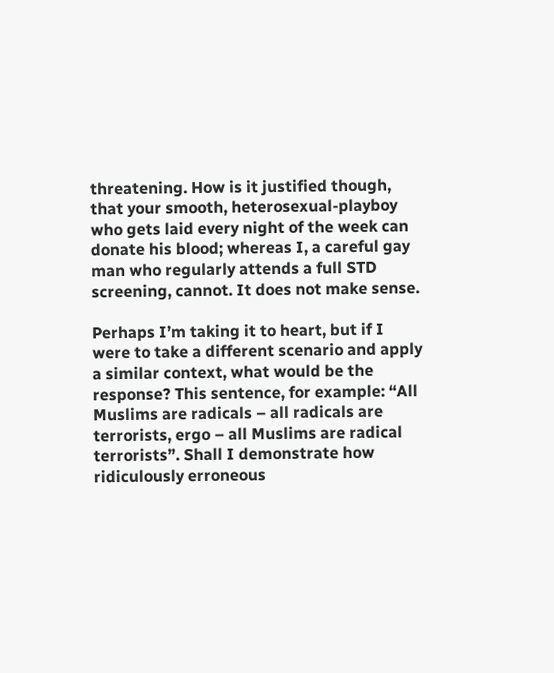threatening. How is it justified though, that your smooth, heterosexual-playboy who gets laid every night of the week can donate his blood; whereas I, a careful gay man who regularly attends a full STD screening, cannot. It does not make sense.

Perhaps I’m taking it to heart, but if I were to take a different scenario and apply a similar context, what would be the response? This sentence, for example: “All Muslims are radicals – all radicals are terrorists, ergo – all Muslims are radical terrorists”. Shall I demonstrate how ridiculously erroneous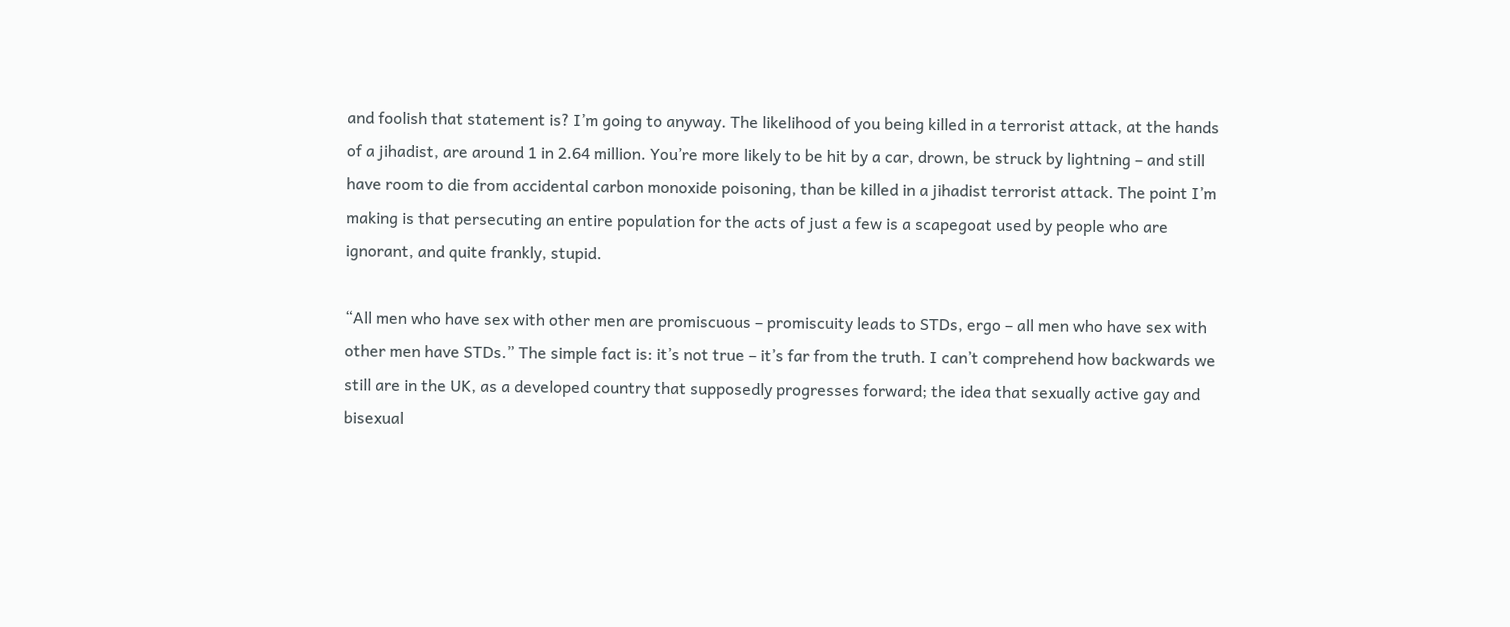and foolish that statement is? I’m going to anyway. The likelihood of you being killed in a terrorist attack, at the hands of a jihadist, are around 1 in 2.64 million. You’re more likely to be hit by a car, drown, be struck by lightning – and still have room to die from accidental carbon monoxide poisoning, than be killed in a jihadist terrorist attack. The point I’m making is that persecuting an entire population for the acts of just a few is a scapegoat used by people who are ignorant, and quite frankly, stupid.

“All men who have sex with other men are promiscuous – promiscuity leads to STDs, ergo – all men who have sex with other men have STDs.” The simple fact is: it’s not true – it’s far from the truth. I can’t comprehend how backwards we still are in the UK, as a developed country that supposedly progresses forward; the idea that sexually active gay and bisexual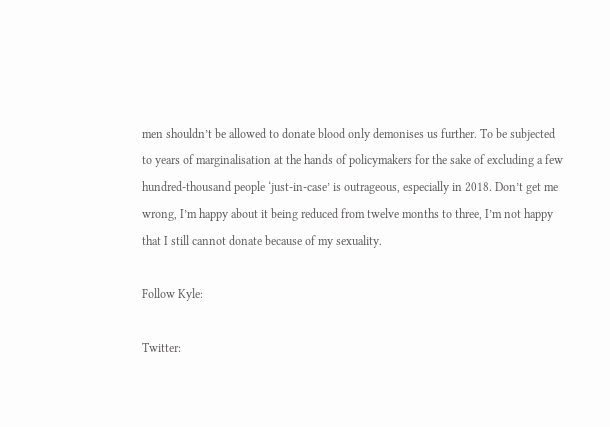men shouldn’t be allowed to donate blood only demonises us further. To be subjected to years of marginalisation at the hands of policymakers for the sake of excluding a few hundred-thousand people ‘just-in-case’ is outrageous, especially in 2018. Don’t get me wrong, I’m happy about it being reduced from twelve months to three, I’m not happy that I still cannot donate because of my sexuality.

Follow Kyle:

Twitter: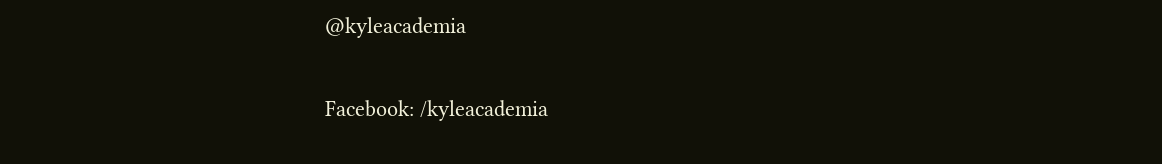@kyleacademia

Facebook: /kyleacademia